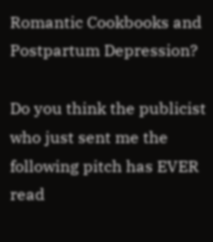Romantic Cookbooks and Postpartum Depression?

Do you think the publicist who just sent me the following pitch has EVER read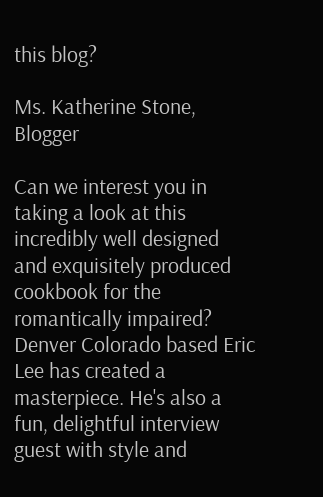this blog?

Ms. Katherine Stone, Blogger

Can we interest you in taking a look at this incredibly well designed and exquisitely produced cookbook for the romantically impaired? Denver Colorado based Eric Lee has created a masterpiece. He's also a fun, delightful interview guest with style and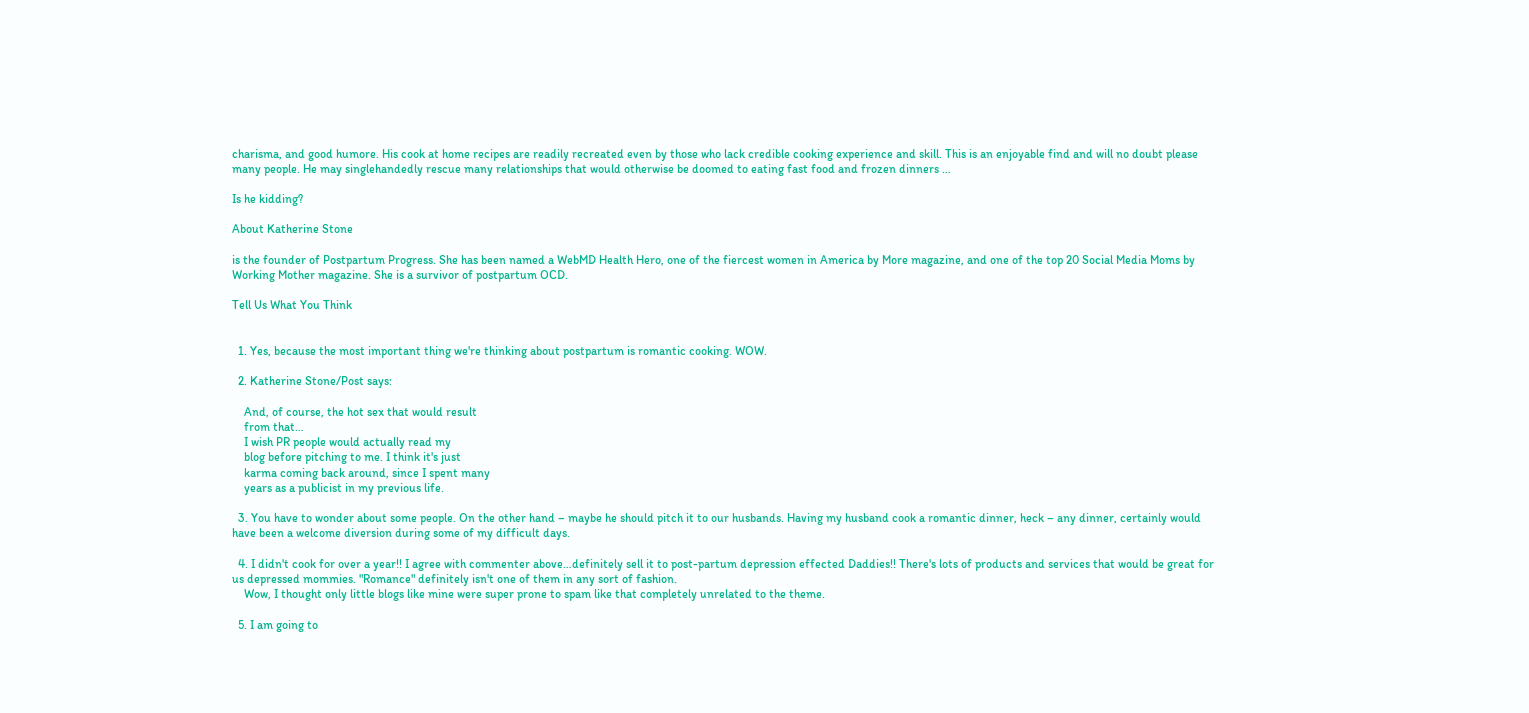charisma, and good humore. His cook at home recipes are readily recreated even by those who lack credible cooking experience and skill. This is an enjoyable find and will no doubt please many people. He may singlehandedly rescue many relationships that would otherwise be doomed to eating fast food and frozen dinners …

Is he kidding?

About Katherine Stone

is the founder of Postpartum Progress. She has been named a WebMD Health Hero, one of the fiercest women in America by More magazine, and one of the top 20 Social Media Moms by Working Mother magazine. She is a survivor of postpartum OCD.

Tell Us What You Think


  1. Yes, because the most important thing we're thinking about postpartum is romantic cooking. WOW.

  2. Katherine Stone/Post says:

    And, of course, the hot sex that would result
    from that…
    I wish PR people would actually read my
    blog before pitching to me. I think it's just
    karma coming back around, since I spent many
    years as a publicist in my previous life.

  3. You have to wonder about some people. On the other hand – maybe he should pitch it to our husbands. Having my husband cook a romantic dinner, heck – any dinner, certainly would have been a welcome diversion during some of my difficult days.

  4. I didn't cook for over a year!! I agree with commenter above…definitely sell it to post-partum depression effected Daddies!! There's lots of products and services that would be great for us depressed mommies. "Romance" definitely isn't one of them in any sort of fashion.
    Wow, I thought only little blogs like mine were super prone to spam like that completely unrelated to the theme.

  5. I am going to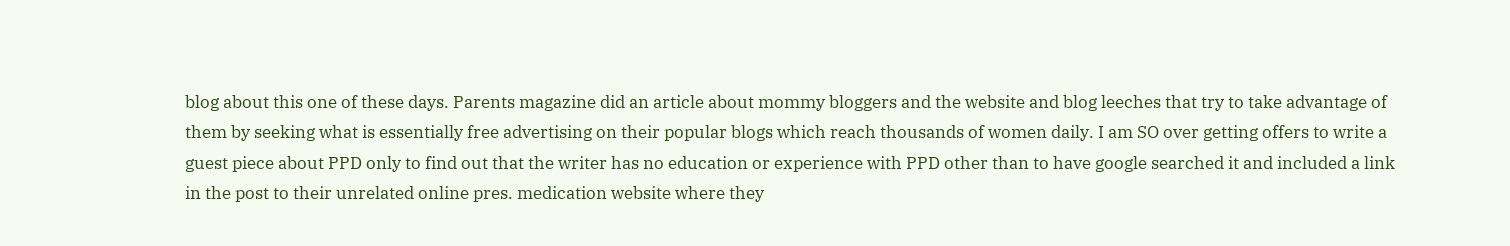blog about this one of these days. Parents magazine did an article about mommy bloggers and the website and blog leeches that try to take advantage of them by seeking what is essentially free advertising on their popular blogs which reach thousands of women daily. I am SO over getting offers to write a guest piece about PPD only to find out that the writer has no education or experience with PPD other than to have google searched it and included a link in the post to their unrelated online pres. medication website where they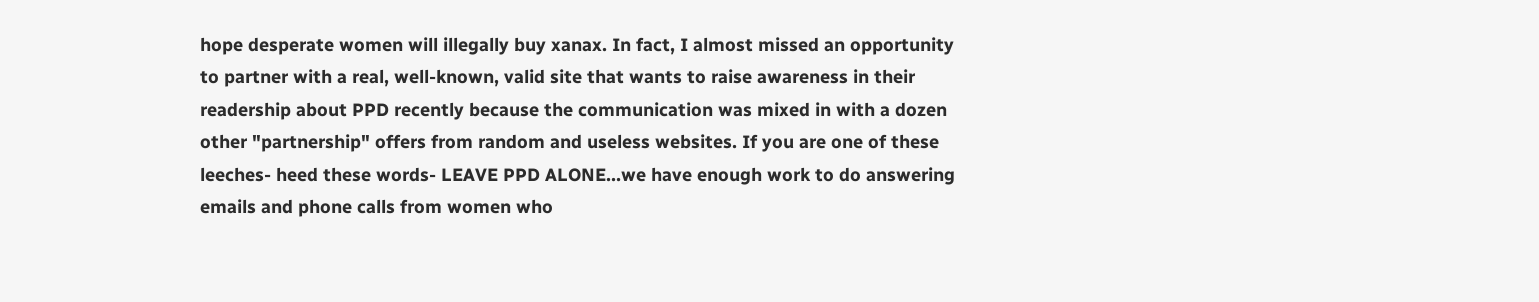hope desperate women will illegally buy xanax. In fact, I almost missed an opportunity to partner with a real, well-known, valid site that wants to raise awareness in their readership about PPD recently because the communication was mixed in with a dozen other "partnership" offers from random and useless websites. If you are one of these leeches- heed these words- LEAVE PPD ALONE…we have enough work to do answering emails and phone calls from women who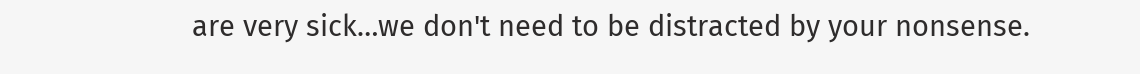are very sick…we don't need to be distracted by your nonsense.